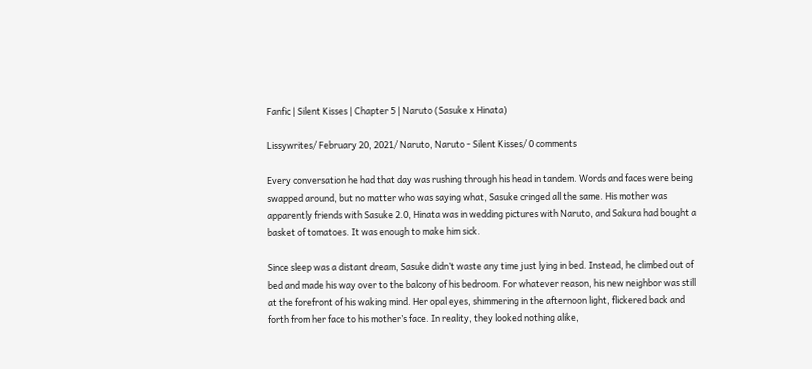Fanfic | Silent Kisses | Chapter 5 | Naruto (Sasuke x Hinata)

Lissywrites/ February 20, 2021/ Naruto, Naruto - Silent Kisses/ 0 comments

Every conversation he had that day was rushing through his head in tandem. Words and faces were being swapped around, but no matter who was saying what, Sasuke cringed all the same. His mother was apparently friends with Sasuke 2.0, Hinata was in wedding pictures with Naruto, and Sakura had bought a basket of tomatoes. It was enough to make him sick.

Since sleep was a distant dream, Sasuke didn’t waste any time just lying in bed. Instead, he climbed out of bed and made his way over to the balcony of his bedroom. For whatever reason, his new neighbor was still at the forefront of his waking mind. Her opal eyes, shimmering in the afternoon light, flickered back and forth from her face to his mother’s face. In reality, they looked nothing alike,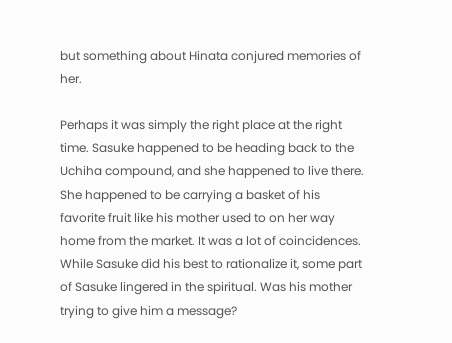but something about Hinata conjured memories of her.

Perhaps it was simply the right place at the right time. Sasuke happened to be heading back to the Uchiha compound, and she happened to live there. She happened to be carrying a basket of his favorite fruit like his mother used to on her way home from the market. It was a lot of coincidences. While Sasuke did his best to rationalize it, some part of Sasuke lingered in the spiritual. Was his mother trying to give him a message?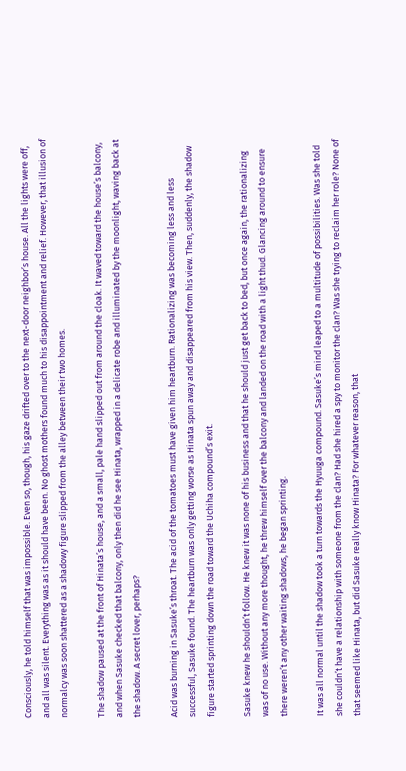Consciously, he told himself that was impossible. Even so, though, his gaze drifted over to the next-door neighbor’s house. All the lights were off, and all was silent. Everything was as it should have been. No ghost mothers found much to his disappointment and relief. However, that illusion of normalcy was soon shattered as a shadowy figure slipped from the alley between their two homes.

The shadow paused at the front of Hinata’s house, and a small, pale hand slipped out from around the cloak. It waved toward the house’s balcony, and when Sasuke checked that balcony, only then did he see Hinata, wrapped in a delicate robe and illuminated by the moonlight, waving back at the shadow. A secret lover, perhaps?

Acid was burning in Sasuke’s throat. The acid of the tomatoes must have given him heartburn. Rationalizing was becoming less and less successful, Sasuke found. The heartburn was only getting worse as Hinata spun away and disappeared from his view. Then, suddenly, the shadow figure started sprinting down the road toward the Uchiha compound’s exit.

Sasuke knew he shouldn’t follow. He knew it was none of his business and that he should just get back to bed, but once again, the rationalizing was of no use. Without any more thought, he threw himself over the balcony and landed on the road with a light thud. Glancing around to ensure there weren’t any other waiting shadows, he began sprinting.

It was all normal until the shadow took a turn towards the Hyuuga compound. Sasuke’s mind leaped to a multitude of possibilities. Was she told she couldn’t have a relationship with someone from the clan? Had she hired a spy to monitor the clan? Was she trying to reclaim her role? None of that seemed like Hinata, but did Sasuke really know Hinata? For whatever reason, that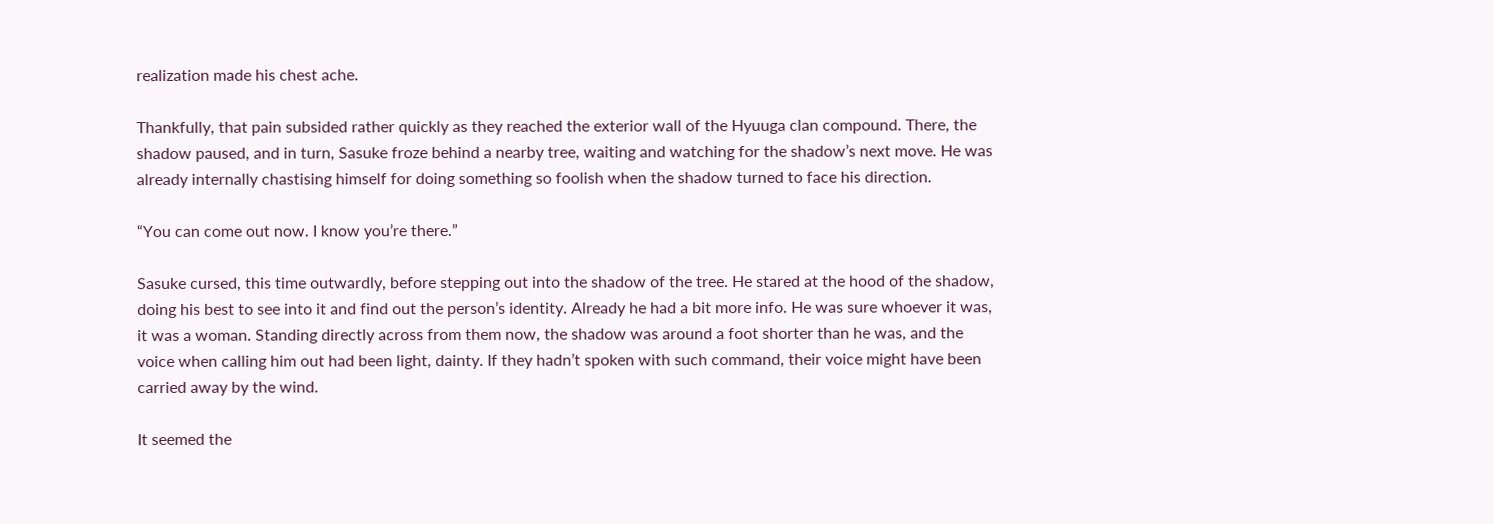realization made his chest ache.

Thankfully, that pain subsided rather quickly as they reached the exterior wall of the Hyuuga clan compound. There, the shadow paused, and in turn, Sasuke froze behind a nearby tree, waiting and watching for the shadow’s next move. He was already internally chastising himself for doing something so foolish when the shadow turned to face his direction.

“You can come out now. I know you’re there.”

Sasuke cursed, this time outwardly, before stepping out into the shadow of the tree. He stared at the hood of the shadow, doing his best to see into it and find out the person’s identity. Already he had a bit more info. He was sure whoever it was, it was a woman. Standing directly across from them now, the shadow was around a foot shorter than he was, and the voice when calling him out had been light, dainty. If they hadn’t spoken with such command, their voice might have been carried away by the wind.

It seemed the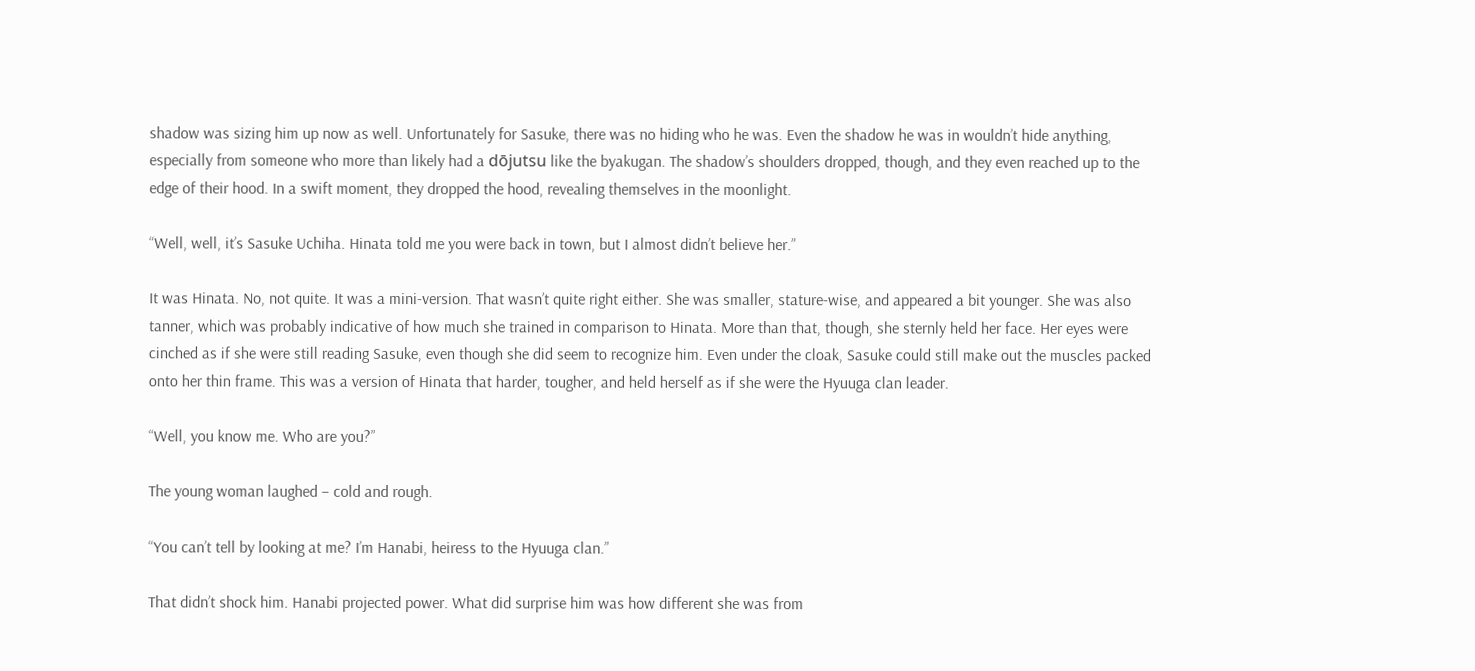shadow was sizing him up now as well. Unfortunately for Sasuke, there was no hiding who he was. Even the shadow he was in wouldn’t hide anything, especially from someone who more than likely had a dōjutsu like the byakugan. The shadow’s shoulders dropped, though, and they even reached up to the edge of their hood. In a swift moment, they dropped the hood, revealing themselves in the moonlight.

“Well, well, it’s Sasuke Uchiha. Hinata told me you were back in town, but I almost didn’t believe her.”

It was Hinata. No, not quite. It was a mini-version. That wasn’t quite right either. She was smaller, stature-wise, and appeared a bit younger. She was also tanner, which was probably indicative of how much she trained in comparison to Hinata. More than that, though, she sternly held her face. Her eyes were cinched as if she were still reading Sasuke, even though she did seem to recognize him. Even under the cloak, Sasuke could still make out the muscles packed onto her thin frame. This was a version of Hinata that harder, tougher, and held herself as if she were the Hyuuga clan leader.

“Well, you know me. Who are you?”

The young woman laughed – cold and rough.

“You can’t tell by looking at me? I’m Hanabi, heiress to the Hyuuga clan.”

That didn’t shock him. Hanabi projected power. What did surprise him was how different she was from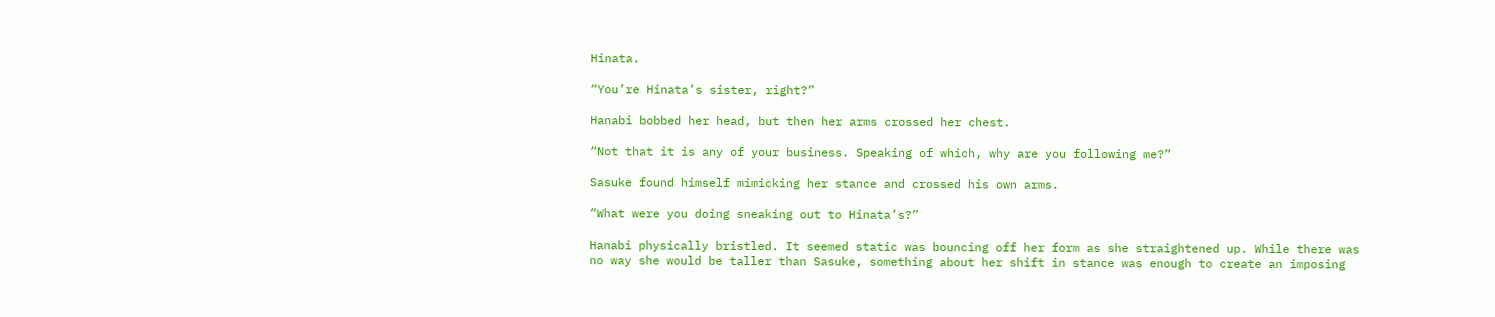Hinata.

“You’re Hinata’s sister, right?”

Hanabi bobbed her head, but then her arms crossed her chest.

“Not that it is any of your business. Speaking of which, why are you following me?”

Sasuke found himself mimicking her stance and crossed his own arms.

“What were you doing sneaking out to Hinata’s?”

Hanabi physically bristled. It seemed static was bouncing off her form as she straightened up. While there was no way she would be taller than Sasuke, something about her shift in stance was enough to create an imposing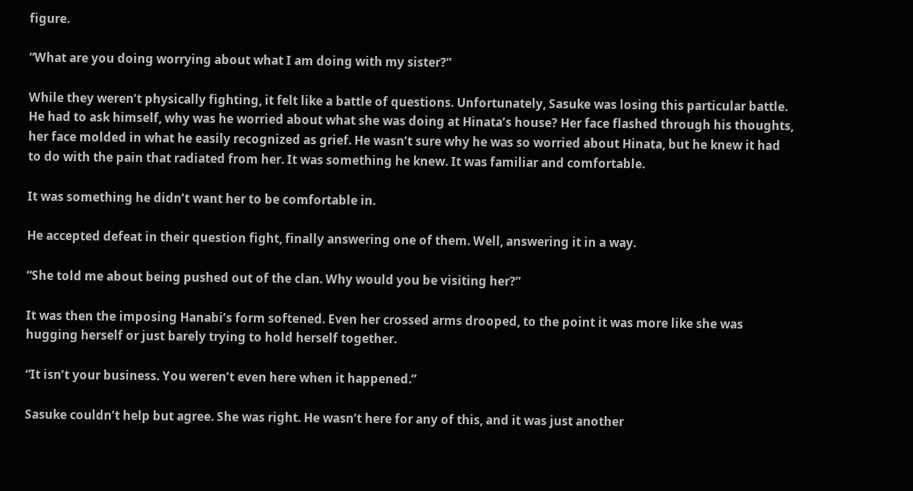figure.

“What are you doing worrying about what I am doing with my sister?”

While they weren’t physically fighting, it felt like a battle of questions. Unfortunately, Sasuke was losing this particular battle. He had to ask himself, why was he worried about what she was doing at Hinata’s house? Her face flashed through his thoughts, her face molded in what he easily recognized as grief. He wasn’t sure why he was so worried about Hinata, but he knew it had to do with the pain that radiated from her. It was something he knew. It was familiar and comfortable.

It was something he didn’t want her to be comfortable in.

He accepted defeat in their question fight, finally answering one of them. Well, answering it in a way.

“She told me about being pushed out of the clan. Why would you be visiting her?”

It was then the imposing Hanabi’s form softened. Even her crossed arms drooped, to the point it was more like she was hugging herself or just barely trying to hold herself together.

“It isn’t your business. You weren’t even here when it happened.”

Sasuke couldn’t help but agree. She was right. He wasn’t here for any of this, and it was just another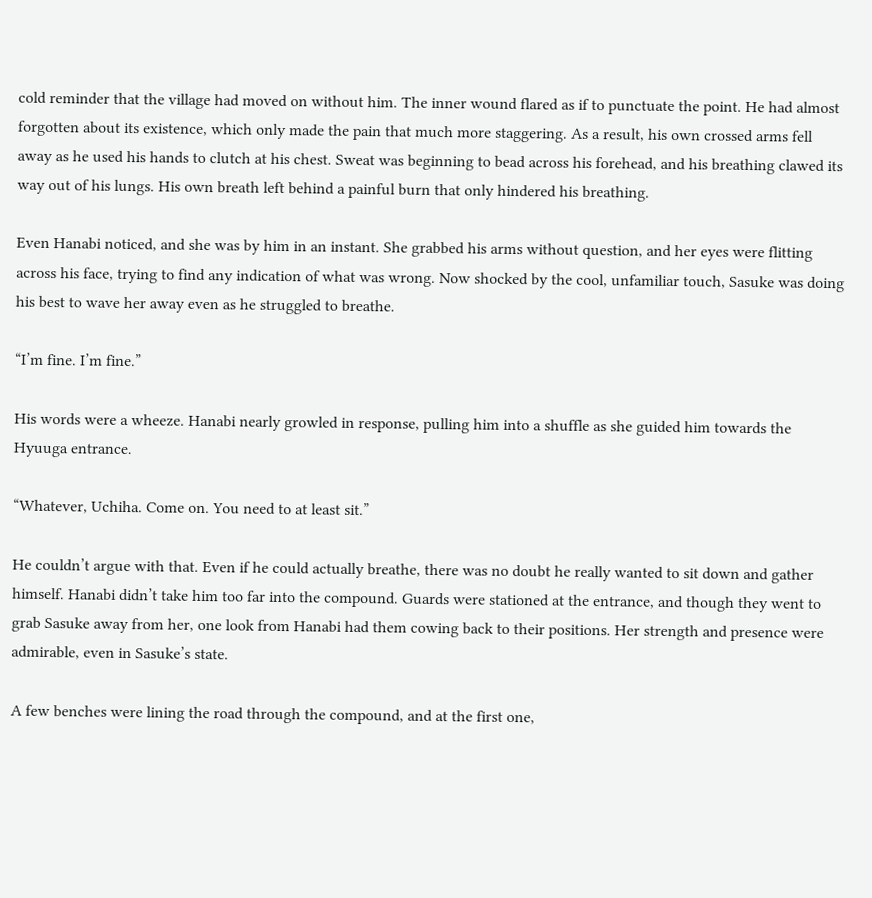cold reminder that the village had moved on without him. The inner wound flared as if to punctuate the point. He had almost forgotten about its existence, which only made the pain that much more staggering. As a result, his own crossed arms fell away as he used his hands to clutch at his chest. Sweat was beginning to bead across his forehead, and his breathing clawed its way out of his lungs. His own breath left behind a painful burn that only hindered his breathing.

Even Hanabi noticed, and she was by him in an instant. She grabbed his arms without question, and her eyes were flitting across his face, trying to find any indication of what was wrong. Now shocked by the cool, unfamiliar touch, Sasuke was doing his best to wave her away even as he struggled to breathe.

“I’m fine. I’m fine.”

His words were a wheeze. Hanabi nearly growled in response, pulling him into a shuffle as she guided him towards the Hyuuga entrance.

“Whatever, Uchiha. Come on. You need to at least sit.”

He couldn’t argue with that. Even if he could actually breathe, there was no doubt he really wanted to sit down and gather himself. Hanabi didn’t take him too far into the compound. Guards were stationed at the entrance, and though they went to grab Sasuke away from her, one look from Hanabi had them cowing back to their positions. Her strength and presence were admirable, even in Sasuke’s state.

A few benches were lining the road through the compound, and at the first one,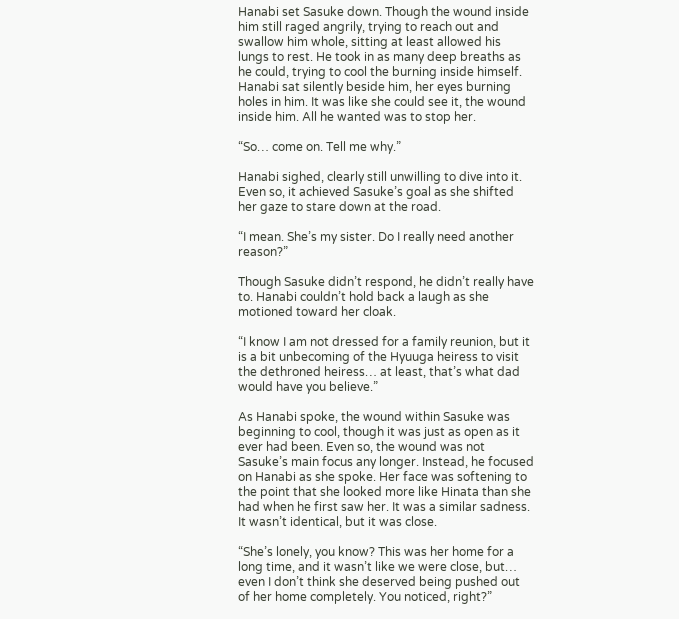Hanabi set Sasuke down. Though the wound inside him still raged angrily, trying to reach out and swallow him whole, sitting at least allowed his lungs to rest. He took in as many deep breaths as he could, trying to cool the burning inside himself. Hanabi sat silently beside him, her eyes burning holes in him. It was like she could see it, the wound inside him. All he wanted was to stop her.

“So… come on. Tell me why.”

Hanabi sighed, clearly still unwilling to dive into it. Even so, it achieved Sasuke’s goal as she shifted her gaze to stare down at the road.

“I mean. She’s my sister. Do I really need another reason?”

Though Sasuke didn’t respond, he didn’t really have to. Hanabi couldn’t hold back a laugh as she motioned toward her cloak.

“I know I am not dressed for a family reunion, but it is a bit unbecoming of the Hyuuga heiress to visit the dethroned heiress… at least, that’s what dad would have you believe.”

As Hanabi spoke, the wound within Sasuke was beginning to cool, though it was just as open as it ever had been. Even so, the wound was not Sasuke’s main focus any longer. Instead, he focused on Hanabi as she spoke. Her face was softening to the point that she looked more like Hinata than she had when he first saw her. It was a similar sadness. It wasn’t identical, but it was close.

“She’s lonely, you know? This was her home for a long time, and it wasn’t like we were close, but… even I don’t think she deserved being pushed out of her home completely. You noticed, right?”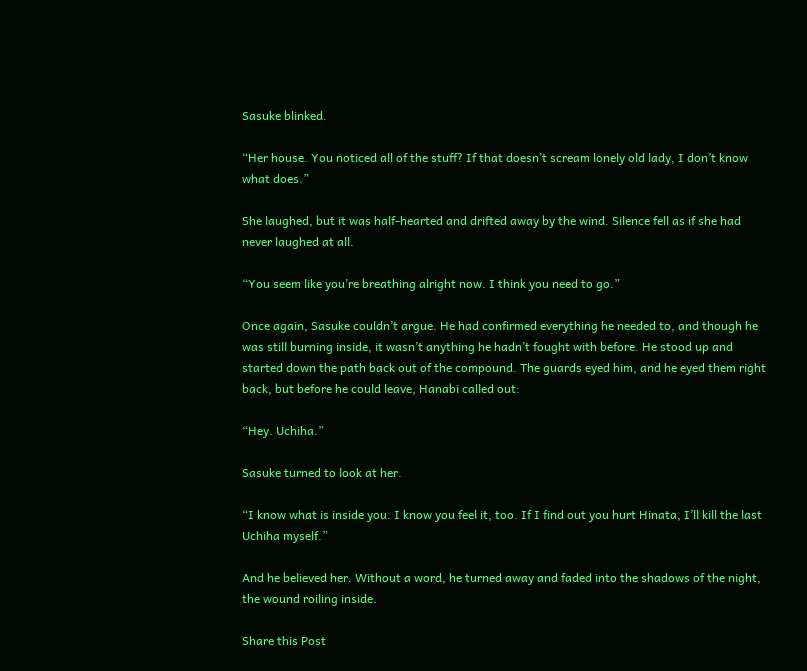Sasuke blinked.

“Her house. You noticed all of the stuff? If that doesn’t scream lonely old lady, I don’t know what does.”

She laughed, but it was half-hearted and drifted away by the wind. Silence fell as if she had never laughed at all.

“You seem like you’re breathing alright now. I think you need to go.”

Once again, Sasuke couldn’t argue. He had confirmed everything he needed to, and though he was still burning inside, it wasn’t anything he hadn’t fought with before. He stood up and started down the path back out of the compound. The guards eyed him, and he eyed them right back, but before he could leave, Hanabi called out:

“Hey. Uchiha.”

Sasuke turned to look at her.

“I know what is inside you. I know you feel it, too. If I find out you hurt Hinata, I’ll kill the last Uchiha myself.”

And he believed her. Without a word, he turned away and faded into the shadows of the night, the wound roiling inside.

Share this Post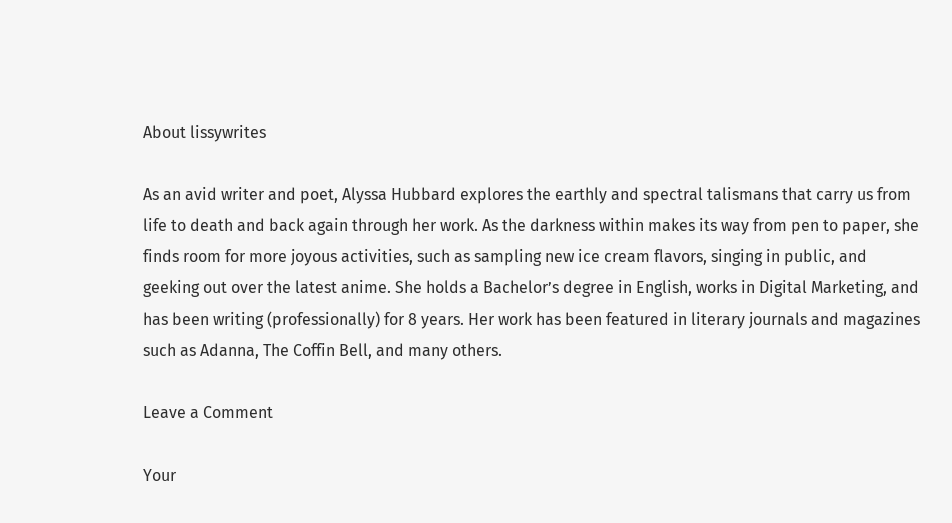About lissywrites

As an avid writer and poet, Alyssa Hubbard explores the earthly and spectral talismans that carry us from life to death and back again through her work. As the darkness within makes its way from pen to paper, she finds room for more joyous activities, such as sampling new ice cream flavors, singing in public, and geeking out over the latest anime. She holds a Bachelor’s degree in English, works in Digital Marketing, and has been writing (professionally) for 8 years. Her work has been featured in literary journals and magazines such as Adanna, The Coffin Bell, and many others.

Leave a Comment

Your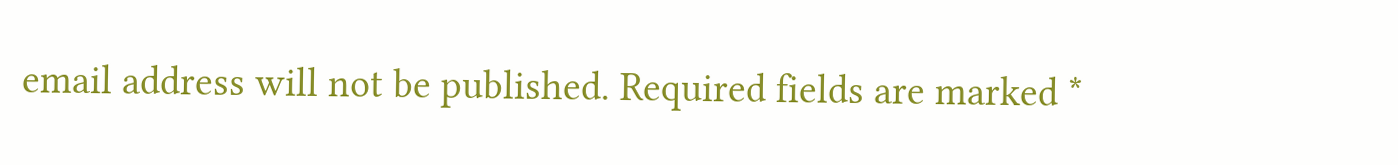email address will not be published. Required fields are marked *